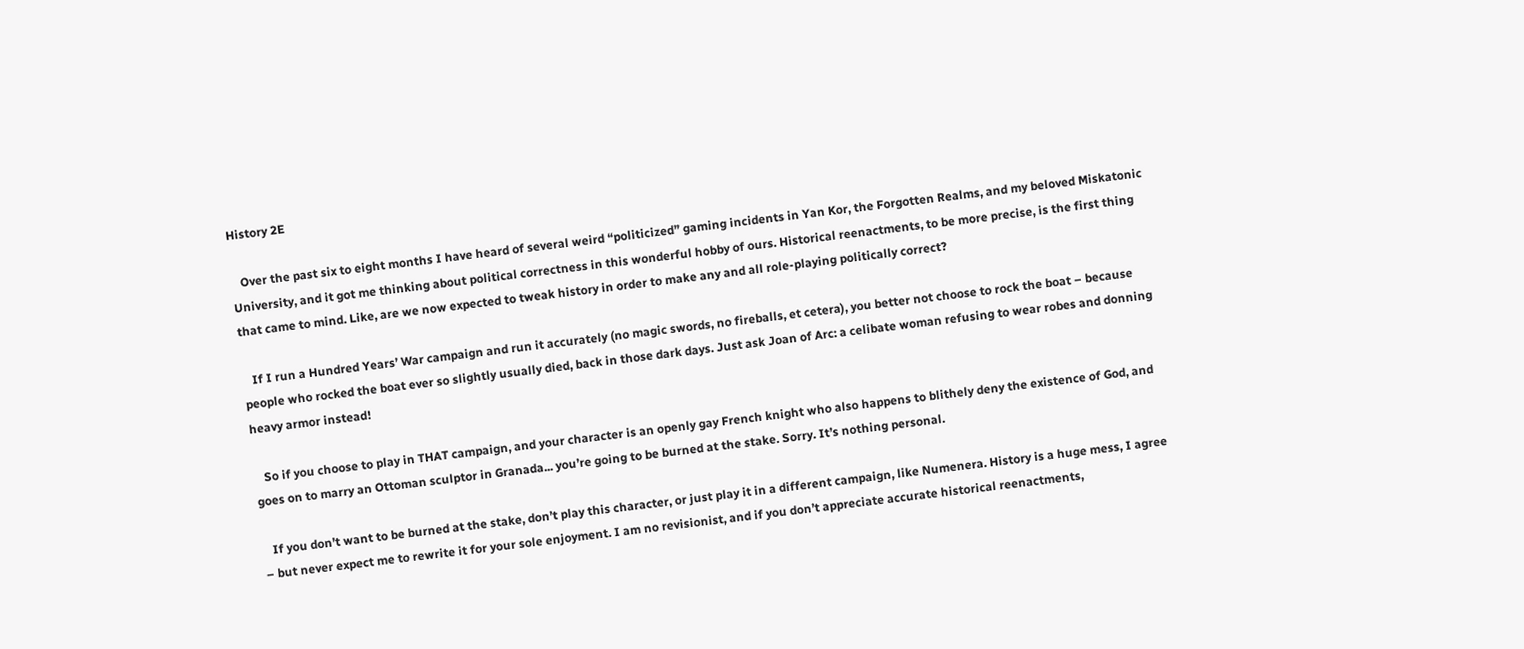History 2E

   Over the past six to eight months I have heard of several weird “politicized” gaming incidents in Yan Kor, the Forgotten Realms, and my beloved Miskatonic University, and it got me thinking about political correctness in this wonderful hobby of ours. Historical reenactments, to be more precise, is the first thing that came to mind. Like, are we now expected to tweak history in order to make any and all role-playing politically correct?

   If I run a Hundred Years’ War campaign and run it accurately (no magic swords, no fireballs, et cetera), you better not choose to rock the boat – because people who rocked the boat ever so slightly usually died, back in those dark days. Just ask Joan of Arc: a celibate woman refusing to wear robes and donning heavy armor instead!

   So if you choose to play in THAT campaign, and your character is an openly gay French knight who also happens to blithely deny the existence of God, and goes on to marry an Ottoman sculptor in Granada... you’re going to be burned at the stake. Sorry. It’s nothing personal.

   If you don’t want to be burned at the stake, don’t play this character, or just play it in a different campaign, like Numenera. History is a huge mess, I agree – but never expect me to rewrite it for your sole enjoyment. I am no revisionist, and if you don’t appreciate accurate historical reenactments,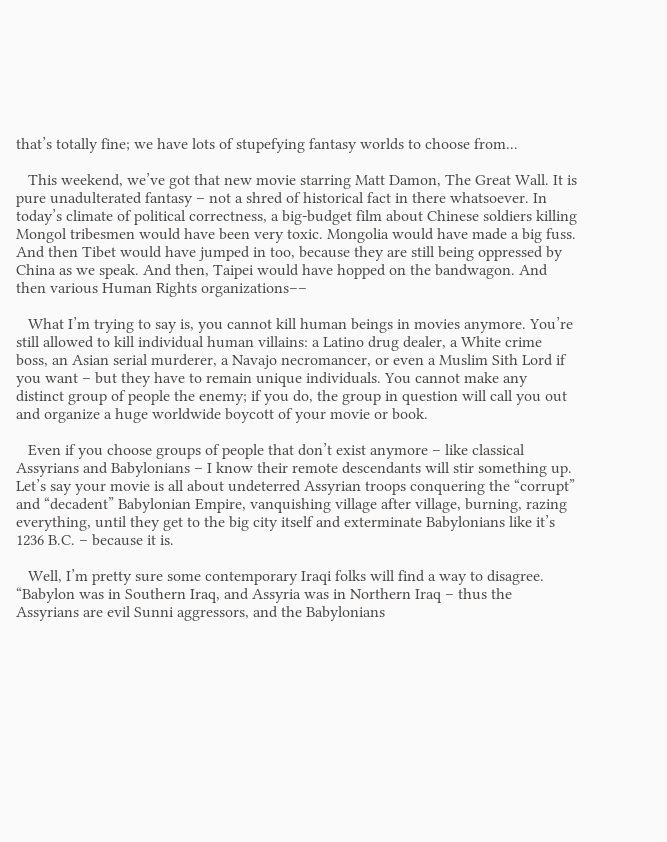that’s totally fine; we have lots of stupefying fantasy worlds to choose from...

   This weekend, we’ve got that new movie starring Matt Damon, The Great Wall. It is pure unadulterated fantasy – not a shred of historical fact in there whatsoever. In today’s climate of political correctness, a big-budget film about Chinese soldiers killing Mongol tribesmen would have been very toxic. Mongolia would have made a big fuss. And then Tibet would have jumped in too, because they are still being oppressed by China as we speak. And then, Taipei would have hopped on the bandwagon. And then various Human Rights organizations––

   What I’m trying to say is, you cannot kill human beings in movies anymore. You’re still allowed to kill individual human villains: a Latino drug dealer, a White crime boss, an Asian serial murderer, a Navajo necromancer, or even a Muslim Sith Lord if you want – but they have to remain unique individuals. You cannot make any distinct group of people the enemy; if you do, the group in question will call you out and organize a huge worldwide boycott of your movie or book.

   Even if you choose groups of people that don’t exist anymore – like classical Assyrians and Babylonians – I know their remote descendants will stir something up. Let’s say your movie is all about undeterred Assyrian troops conquering the “corrupt” and “decadent” Babylonian Empire, vanquishing village after village, burning, razing everything, until they get to the big city itself and exterminate Babylonians like it’s 1236 B.C. – because it is.

   Well, I’m pretty sure some contemporary Iraqi folks will find a way to disagree. “Babylon was in Southern Iraq, and Assyria was in Northern Iraq – thus the Assyrians are evil Sunni aggressors, and the Babylonians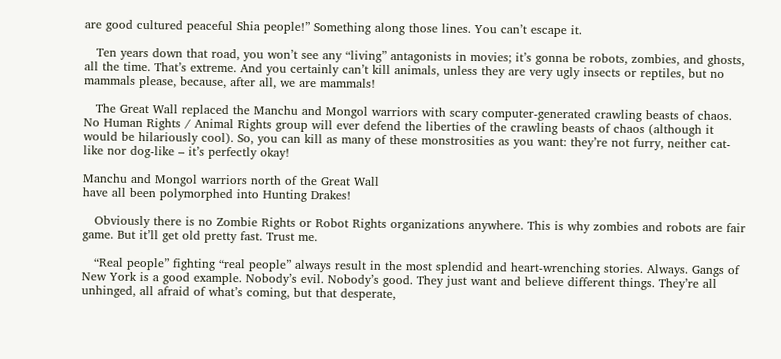are good cultured peaceful Shia people!” Something along those lines. You can’t escape it.

   Ten years down that road, you won’t see any “living” antagonists in movies; it’s gonna be robots, zombies, and ghosts, all the time. That’s extreme. And you certainly can’t kill animals, unless they are very ugly insects or reptiles, but no mammals please, because, after all, we are mammals!

   The Great Wall replaced the Manchu and Mongol warriors with scary computer-generated crawling beasts of chaos. No Human Rights / Animal Rights group will ever defend the liberties of the crawling beasts of chaos (although it would be hilariously cool). So, you can kill as many of these monstrosities as you want: they’re not furry, neither cat-like nor dog-like – it’s perfectly okay!

Manchu and Mongol warriors north of the Great Wall
have all been polymorphed into Hunting Drakes!

   Obviously there is no Zombie Rights or Robot Rights organizations anywhere. This is why zombies and robots are fair game. But it’ll get old pretty fast. Trust me.

   “Real people” fighting “real people” always result in the most splendid and heart-wrenching stories. Always. Gangs of New York is a good example. Nobody’s evil. Nobody’s good. They just want and believe different things. They’re all unhinged, all afraid of what’s coming, but that desperate,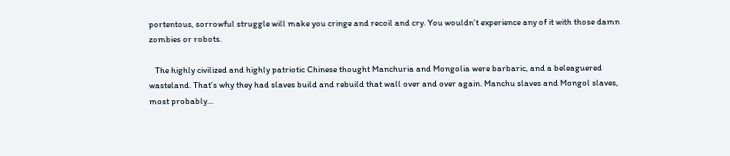portentous, sorrowful struggle will make you cringe and recoil and cry. You wouldn’t experience any of it with those damn zombies or robots.

   The highly civilized and highly patriotic Chinese thought Manchuria and Mongolia were barbaric, and a beleaguered wasteland. That’s why they had slaves build and rebuild that wall over and over again. Manchu slaves and Mongol slaves, most probably...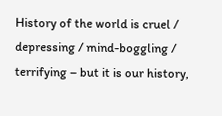History of the world is cruel / depressing / mind-boggling / terrifying – but it is our history,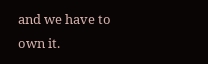and we have to own it.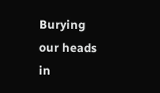Burying our heads in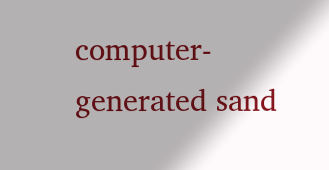computer-generated sand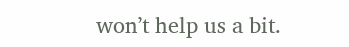won’t help us a bit.